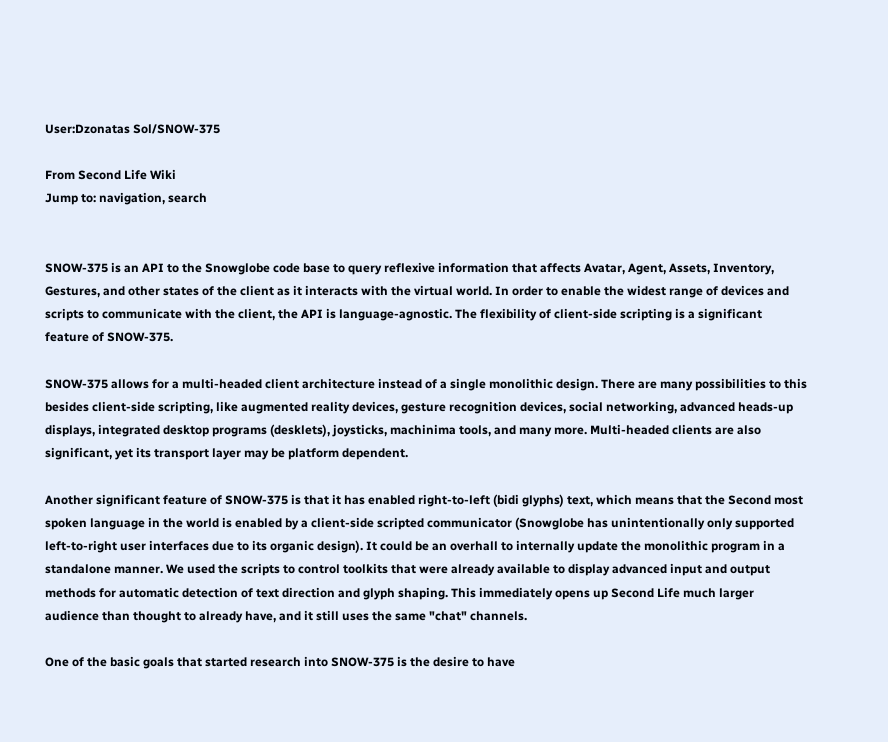User:Dzonatas Sol/SNOW-375

From Second Life Wiki
Jump to: navigation, search


SNOW-375 is an API to the Snowglobe code base to query reflexive information that affects Avatar, Agent, Assets, Inventory, Gestures, and other states of the client as it interacts with the virtual world. In order to enable the widest range of devices and scripts to communicate with the client, the API is language-agnostic. The flexibility of client-side scripting is a significant feature of SNOW-375.

SNOW-375 allows for a multi-headed client architecture instead of a single monolithic design. There are many possibilities to this besides client-side scripting, like augmented reality devices, gesture recognition devices, social networking, advanced heads-up displays, integrated desktop programs (desklets), joysticks, machinima tools, and many more. Multi-headed clients are also significant, yet its transport layer may be platform dependent.

Another significant feature of SNOW-375 is that it has enabled right-to-left (bidi glyphs) text, which means that the Second most spoken language in the world is enabled by a client-side scripted communicator (Snowglobe has unintentionally only supported left-to-right user interfaces due to its organic design). It could be an overhall to internally update the monolithic program in a standalone manner. We used the scripts to control toolkits that were already available to display advanced input and output methods for automatic detection of text direction and glyph shaping. This immediately opens up Second Life much larger audience than thought to already have, and it still uses the same "chat" channels.

One of the basic goals that started research into SNOW-375 is the desire to have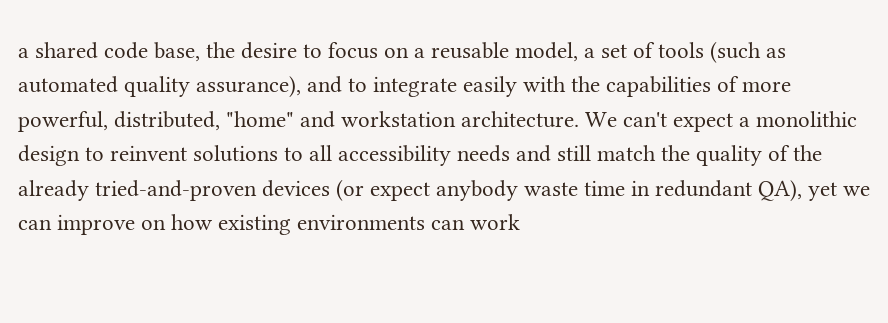a shared code base, the desire to focus on a reusable model, a set of tools (such as automated quality assurance), and to integrate easily with the capabilities of more powerful, distributed, "home" and workstation architecture. We can't expect a monolithic design to reinvent solutions to all accessibility needs and still match the quality of the already tried-and-proven devices (or expect anybody waste time in redundant QA), yet we can improve on how existing environments can work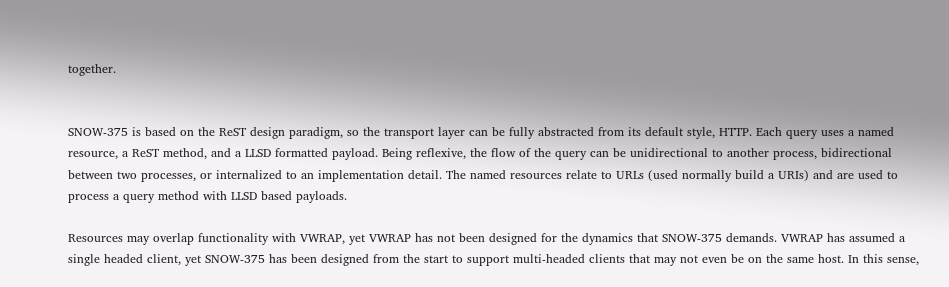together.


SNOW-375 is based on the ReST design paradigm, so the transport layer can be fully abstracted from its default style, HTTP. Each query uses a named resource, a ReST method, and a LLSD formatted payload. Being reflexive, the flow of the query can be unidirectional to another process, bidirectional between two processes, or internalized to an implementation detail. The named resources relate to URLs (used normally build a URIs) and are used to process a query method with LLSD based payloads.

Resources may overlap functionality with VWRAP, yet VWRAP has not been designed for the dynamics that SNOW-375 demands. VWRAP has assumed a single headed client, yet SNOW-375 has been designed from the start to support multi-headed clients that may not even be on the same host. In this sense,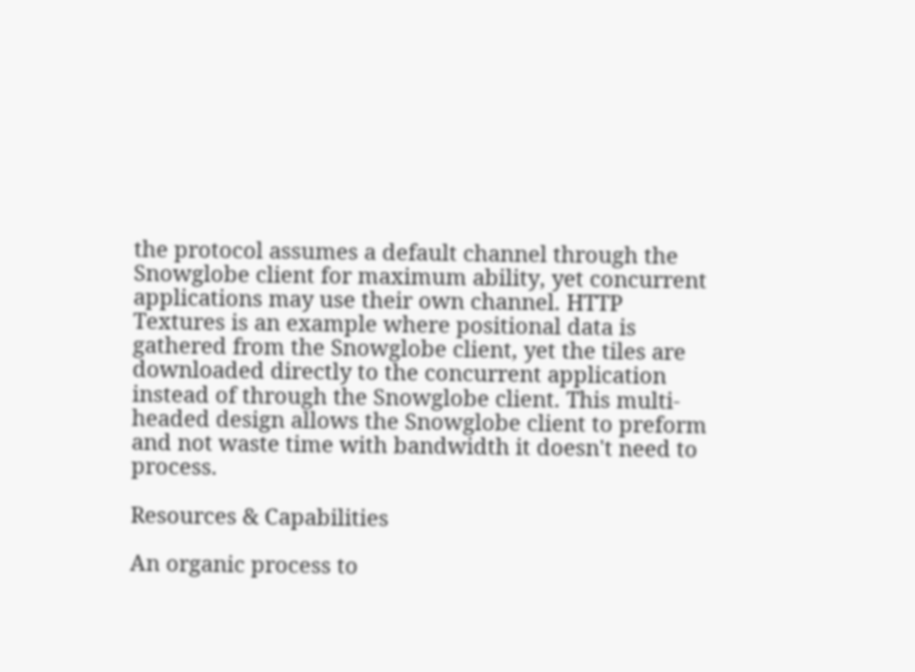the protocol assumes a default channel through the Snowglobe client for maximum ability, yet concurrent applications may use their own channel. HTTP Textures is an example where positional data is gathered from the Snowglobe client, yet the tiles are downloaded directly to the concurrent application instead of through the Snowglobe client. This multi-headed design allows the Snowglobe client to preform and not waste time with bandwidth it doesn't need to process.

Resources & Capabilities

An organic process to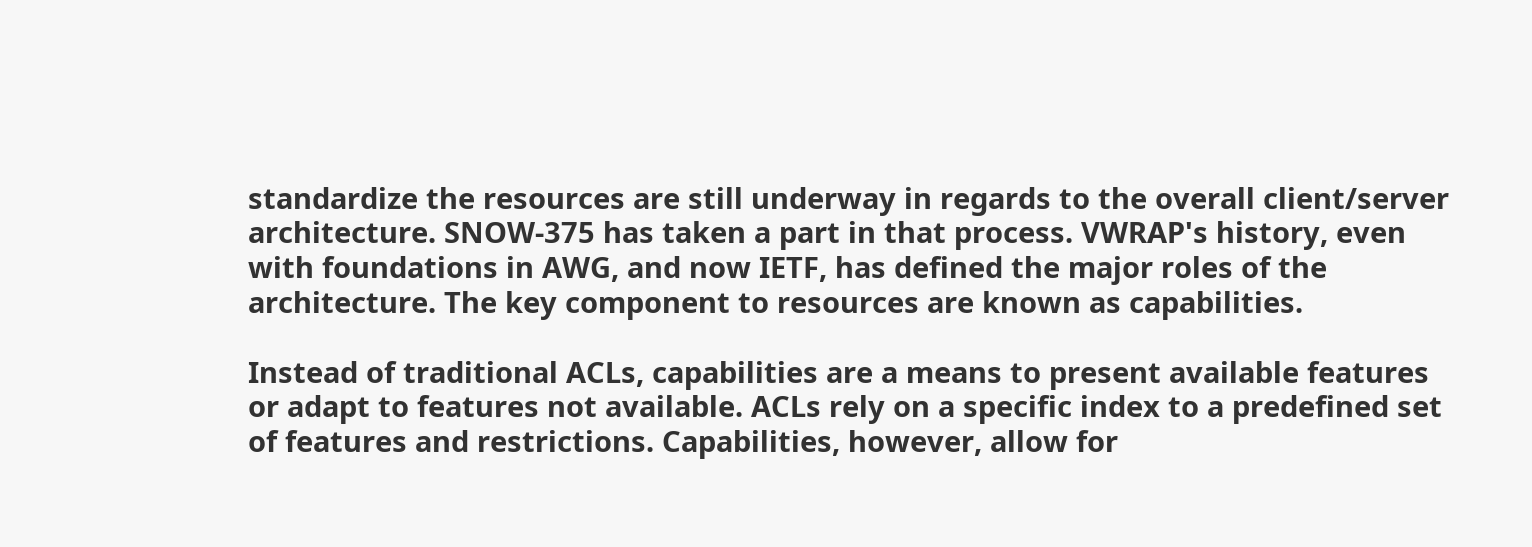standardize the resources are still underway in regards to the overall client/server architecture. SNOW-375 has taken a part in that process. VWRAP's history, even with foundations in AWG, and now IETF, has defined the major roles of the architecture. The key component to resources are known as capabilities.

Instead of traditional ACLs, capabilities are a means to present available features or adapt to features not available. ACLs rely on a specific index to a predefined set of features and restrictions. Capabilities, however, allow for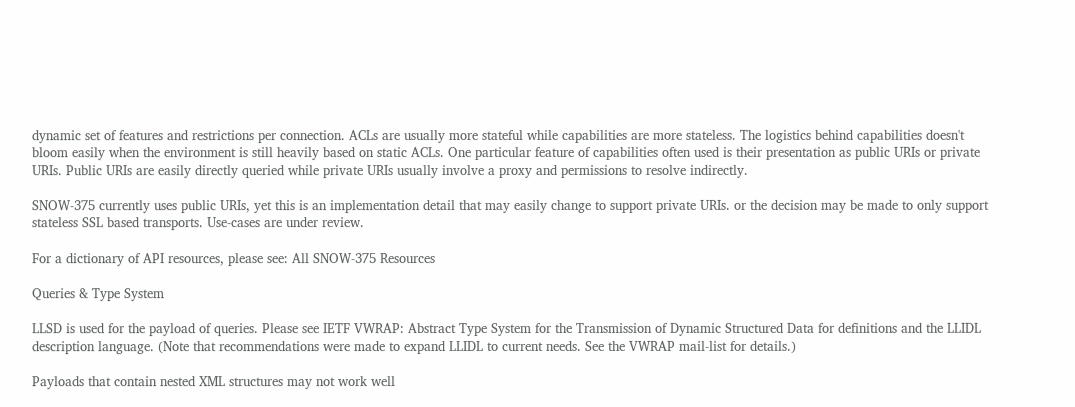dynamic set of features and restrictions per connection. ACLs are usually more stateful while capabilities are more stateless. The logistics behind capabilities doesn't bloom easily when the environment is still heavily based on static ACLs. One particular feature of capabilities often used is their presentation as public URIs or private URIs. Public URIs are easily directly queried while private URIs usually involve a proxy and permissions to resolve indirectly.

SNOW-375 currently uses public URIs, yet this is an implementation detail that may easily change to support private URIs. or the decision may be made to only support stateless SSL based transports. Use-cases are under review.

For a dictionary of API resources, please see: All SNOW-375 Resources

Queries & Type System

LLSD is used for the payload of queries. Please see IETF VWRAP: Abstract Type System for the Transmission of Dynamic Structured Data for definitions and the LLIDL description language. (Note that recommendations were made to expand LLIDL to current needs. See the VWRAP mail-list for details.)

Payloads that contain nested XML structures may not work well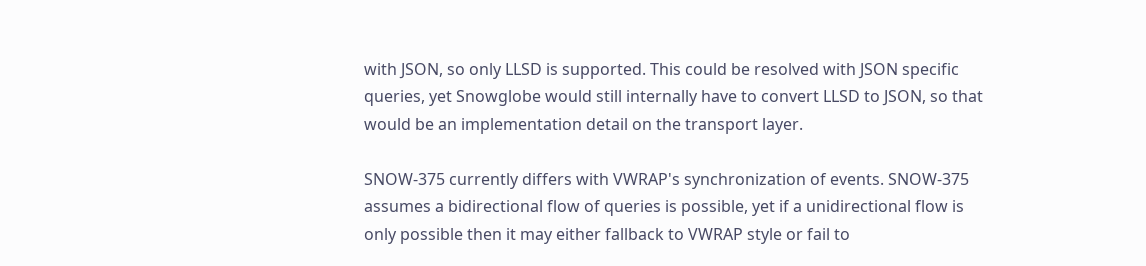with JSON, so only LLSD is supported. This could be resolved with JSON specific queries, yet Snowglobe would still internally have to convert LLSD to JSON, so that would be an implementation detail on the transport layer.

SNOW-375 currently differs with VWRAP's synchronization of events. SNOW-375 assumes a bidirectional flow of queries is possible, yet if a unidirectional flow is only possible then it may either fallback to VWRAP style or fail to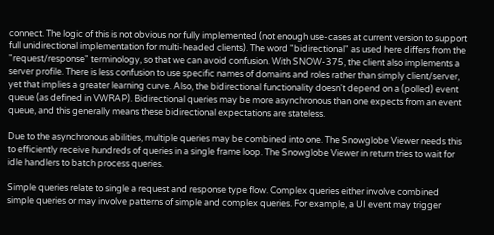connect. The logic of this is not obvious nor fully implemented (not enough use-cases at current version to support full unidirectional implementation for multi-headed clients). The word "bidirectional" as used here differs from the "request/response" terminology, so that we can avoid confusion. With SNOW-375, the client also implements a server profile. There is less confusion to use specific names of domains and roles rather than simply client/server, yet that implies a greater learning curve. Also, the bidirectional functionality doesn't depend on a (polled) event queue (as defined in VWRAP). Bidirectional queries may be more asynchronous than one expects from an event queue, and this generally means these bidirectional expectations are stateless.

Due to the asynchronous abilities, multiple queries may be combined into one. The Snowglobe Viewer needs this to efficiently receive hundreds of queries in a single frame loop. The Snowglobe Viewer in return tries to wait for idle handlers to batch process queries.

Simple queries relate to single a request and response type flow. Complex queries either involve combined simple queries or may involve patterns of simple and complex queries. For example, a UI event may trigger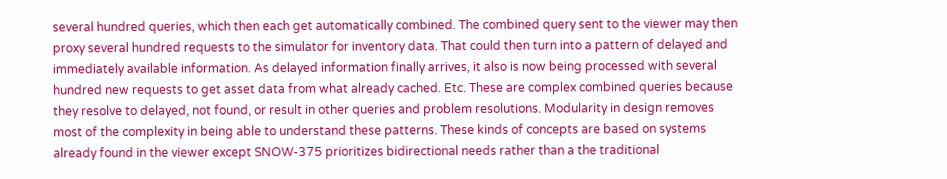several hundred queries, which then each get automatically combined. The combined query sent to the viewer may then proxy several hundred requests to the simulator for inventory data. That could then turn into a pattern of delayed and immediately available information. As delayed information finally arrives, it also is now being processed with several hundred new requests to get asset data from what already cached. Etc. These are complex combined queries because they resolve to delayed, not found, or result in other queries and problem resolutions. Modularity in design removes most of the complexity in being able to understand these patterns. These kinds of concepts are based on systems already found in the viewer except SNOW-375 prioritizes bidirectional needs rather than a the traditional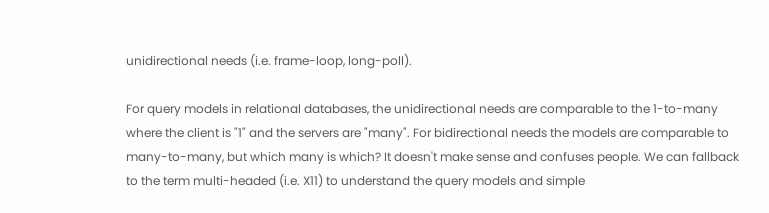unidirectional needs (i.e. frame-loop, long-poll).

For query models in relational databases, the unidirectional needs are comparable to the 1-to-many where the client is "1" and the servers are "many". For bidirectional needs the models are comparable to many-to-many, but which many is which? It doesn't make sense and confuses people. We can fallback to the term multi-headed (i.e. X11) to understand the query models and simple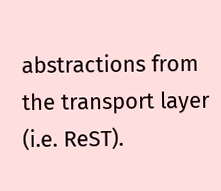abstractions from the transport layer (i.e. ReST).